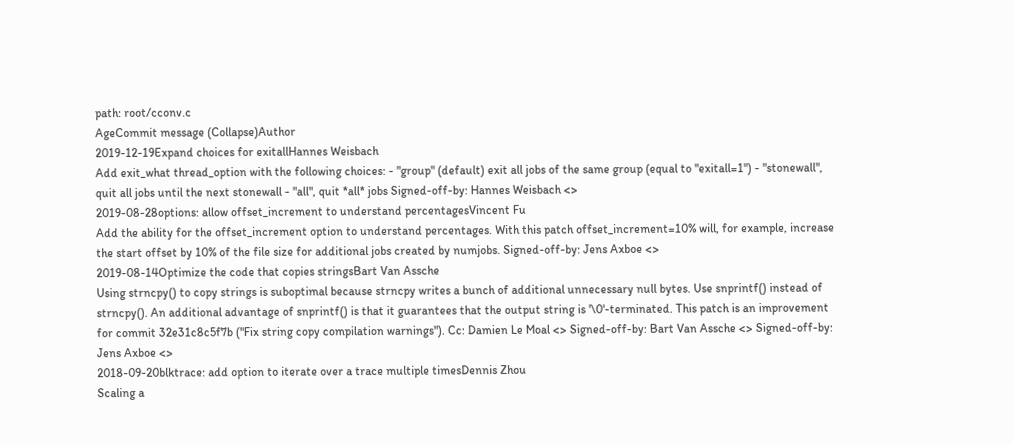path: root/cconv.c
AgeCommit message (Collapse)Author
2019-12-19Expand choices for exitallHannes Weisbach
Add exit_what thread_option with the following choices: - "group" (default) exit all jobs of the same group (equal to "exitall=1") - "stonewall", quit all jobs until the next stonewall - "all", quit *all* jobs Signed-off-by: Hannes Weisbach <>
2019-08-28options: allow offset_increment to understand percentagesVincent Fu
Add the ability for the offset_increment option to understand percentages. With this patch offset_increment=10% will, for example, increase the start offset by 10% of the file size for additional jobs created by numjobs. Signed-off-by: Jens Axboe <>
2019-08-14Optimize the code that copies stringsBart Van Assche
Using strncpy() to copy strings is suboptimal because strncpy writes a bunch of additional unnecessary null bytes. Use snprintf() instead of strncpy(). An additional advantage of snprintf() is that it guarantees that the output string is '\0'-terminated. This patch is an improvement for commit 32e31c8c5f7b ("Fix string copy compilation warnings"). Cc: Damien Le Moal <> Signed-off-by: Bart Van Assche <> Signed-off-by: Jens Axboe <>
2018-09-20blktrace: add option to iterate over a trace multiple timesDennis Zhou
Scaling a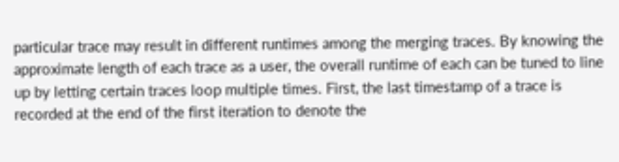particular trace may result in different runtimes among the merging traces. By knowing the approximate length of each trace as a user, the overall runtime of each can be tuned to line up by letting certain traces loop multiple times. First, the last timestamp of a trace is recorded at the end of the first iteration to denote the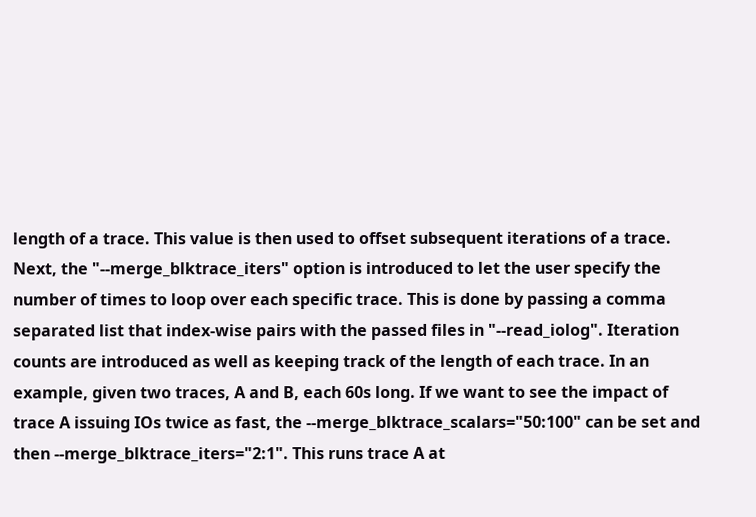length of a trace. This value is then used to offset subsequent iterations of a trace. Next, the "--merge_blktrace_iters" option is introduced to let the user specify the number of times to loop over each specific trace. This is done by passing a comma separated list that index-wise pairs with the passed files in "--read_iolog". Iteration counts are introduced as well as keeping track of the length of each trace. In an example, given two traces, A and B, each 60s long. If we want to see the impact of trace A issuing IOs twice as fast, the --merge_blktrace_scalars="50:100" can be set and then --merge_blktrace_iters="2:1". This runs trace A at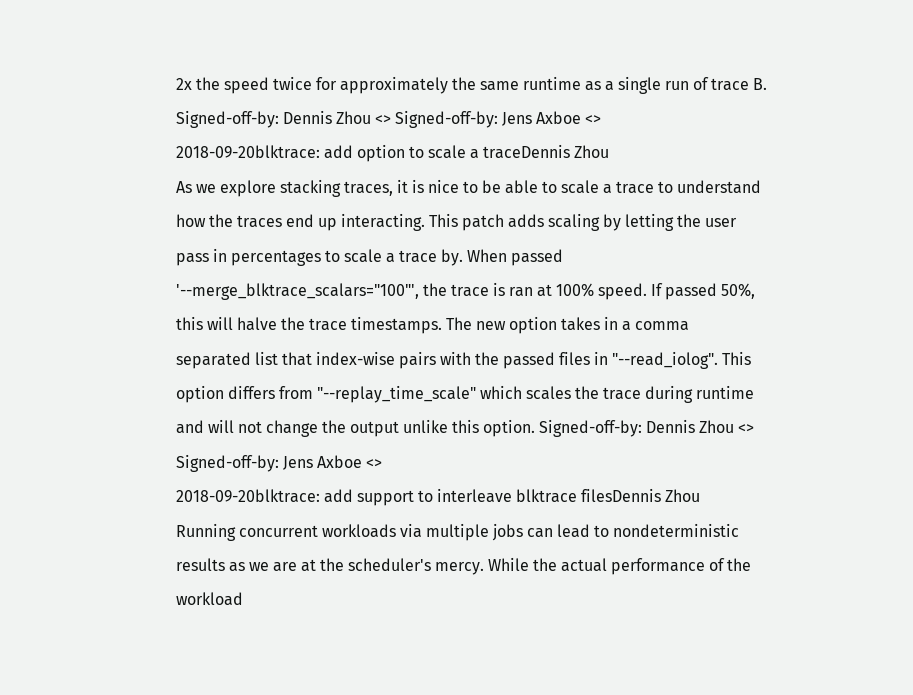2x the speed twice for approximately the same runtime as a single run of trace B. Signed-off-by: Dennis Zhou <> Signed-off-by: Jens Axboe <>
2018-09-20blktrace: add option to scale a traceDennis Zhou
As we explore stacking traces, it is nice to be able to scale a trace to understand how the traces end up interacting. This patch adds scaling by letting the user pass in percentages to scale a trace by. When passed '--merge_blktrace_scalars="100"', the trace is ran at 100% speed. If passed 50%, this will halve the trace timestamps. The new option takes in a comma separated list that index-wise pairs with the passed files in "--read_iolog". This option differs from "--replay_time_scale" which scales the trace during runtime and will not change the output unlike this option. Signed-off-by: Dennis Zhou <> Signed-off-by: Jens Axboe <>
2018-09-20blktrace: add support to interleave blktrace filesDennis Zhou
Running concurrent workloads via multiple jobs can lead to nondeterministic results as we are at the scheduler's mercy. While the actual performance of the workload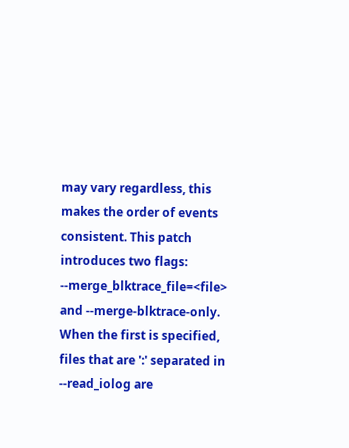may vary regardless, this makes the order of events consistent. This patch introduces two flags: --merge_blktrace_file=<file> and --merge-blktrace-only. When the first is specified, files that are ':' separated in --read_iolog are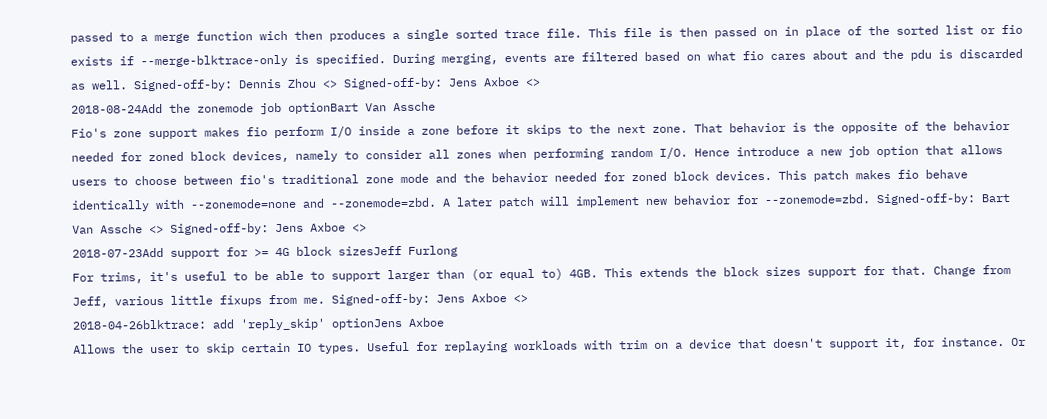passed to a merge function wich then produces a single sorted trace file. This file is then passed on in place of the sorted list or fio exists if --merge-blktrace-only is specified. During merging, events are filtered based on what fio cares about and the pdu is discarded as well. Signed-off-by: Dennis Zhou <> Signed-off-by: Jens Axboe <>
2018-08-24Add the zonemode job optionBart Van Assche
Fio's zone support makes fio perform I/O inside a zone before it skips to the next zone. That behavior is the opposite of the behavior needed for zoned block devices, namely to consider all zones when performing random I/O. Hence introduce a new job option that allows users to choose between fio's traditional zone mode and the behavior needed for zoned block devices. This patch makes fio behave identically with --zonemode=none and --zonemode=zbd. A later patch will implement new behavior for --zonemode=zbd. Signed-off-by: Bart Van Assche <> Signed-off-by: Jens Axboe <>
2018-07-23Add support for >= 4G block sizesJeff Furlong
For trims, it's useful to be able to support larger than (or equal to) 4GB. This extends the block sizes support for that. Change from Jeff, various little fixups from me. Signed-off-by: Jens Axboe <>
2018-04-26blktrace: add 'reply_skip' optionJens Axboe
Allows the user to skip certain IO types. Useful for replaying workloads with trim on a device that doesn't support it, for instance. Or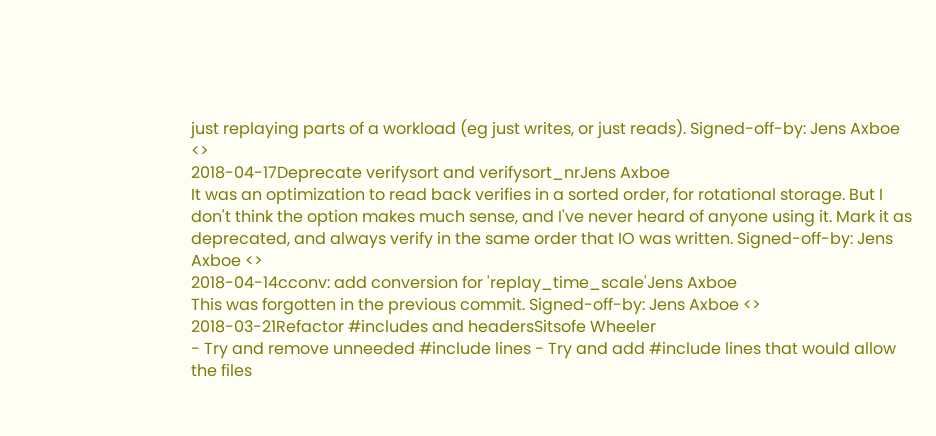just replaying parts of a workload (eg just writes, or just reads). Signed-off-by: Jens Axboe <>
2018-04-17Deprecate verifysort and verifysort_nrJens Axboe
It was an optimization to read back verifies in a sorted order, for rotational storage. But I don't think the option makes much sense, and I've never heard of anyone using it. Mark it as deprecated, and always verify in the same order that IO was written. Signed-off-by: Jens Axboe <>
2018-04-14cconv: add conversion for 'replay_time_scale'Jens Axboe
This was forgotten in the previous commit. Signed-off-by: Jens Axboe <>
2018-03-21Refactor #includes and headersSitsofe Wheeler
- Try and remove unneeded #include lines - Try and add #include lines that would allow the files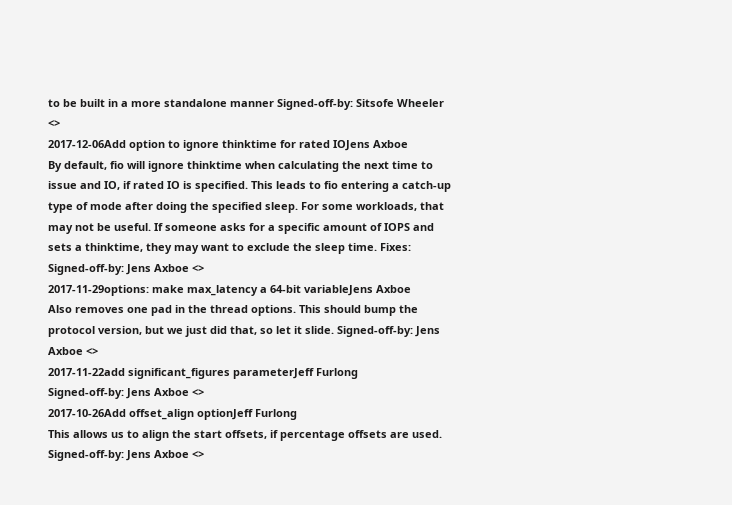to be built in a more standalone manner Signed-off-by: Sitsofe Wheeler <>
2017-12-06Add option to ignore thinktime for rated IOJens Axboe
By default, fio will ignore thinktime when calculating the next time to issue and IO, if rated IO is specified. This leads to fio entering a catch-up type of mode after doing the specified sleep. For some workloads, that may not be useful. If someone asks for a specific amount of IOPS and sets a thinktime, they may want to exclude the sleep time. Fixes: Signed-off-by: Jens Axboe <>
2017-11-29options: make max_latency a 64-bit variableJens Axboe
Also removes one pad in the thread options. This should bump the protocol version, but we just did that, so let it slide. Signed-off-by: Jens Axboe <>
2017-11-22add significant_figures parameterJeff Furlong
Signed-off-by: Jens Axboe <>
2017-10-26Add offset_align optionJeff Furlong
This allows us to align the start offsets, if percentage offsets are used. Signed-off-by: Jens Axboe <>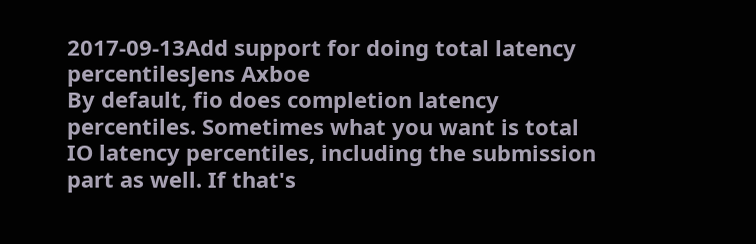2017-09-13Add support for doing total latency percentilesJens Axboe
By default, fio does completion latency percentiles. Sometimes what you want is total IO latency percentiles, including the submission part as well. If that's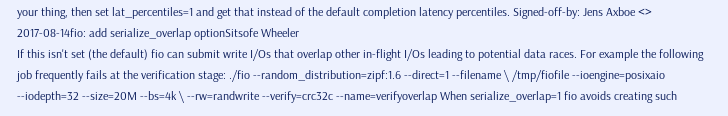your thing, then set lat_percentiles=1 and get that instead of the default completion latency percentiles. Signed-off-by: Jens Axboe <>
2017-08-14fio: add serialize_overlap optionSitsofe Wheeler
If this isn't set (the default) fio can submit write I/Os that overlap other in-flight I/Os leading to potential data races. For example the following job frequently fails at the verification stage: ./fio --random_distribution=zipf:1.6 --direct=1 --filename \ /tmp/fiofile --ioengine=posixaio --iodepth=32 --size=20M --bs=4k \ --rw=randwrite --verify=crc32c --name=verifyoverlap When serialize_overlap=1 fio avoids creating such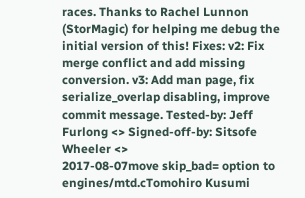races. Thanks to Rachel Lunnon (StorMagic) for helping me debug the initial version of this! Fixes: v2: Fix merge conflict and add missing conversion. v3: Add man page, fix serialize_overlap disabling, improve commit message. Tested-by: Jeff Furlong <> Signed-off-by: Sitsofe Wheeler <>
2017-08-07move skip_bad= option to engines/mtd.cTomohiro Kusumi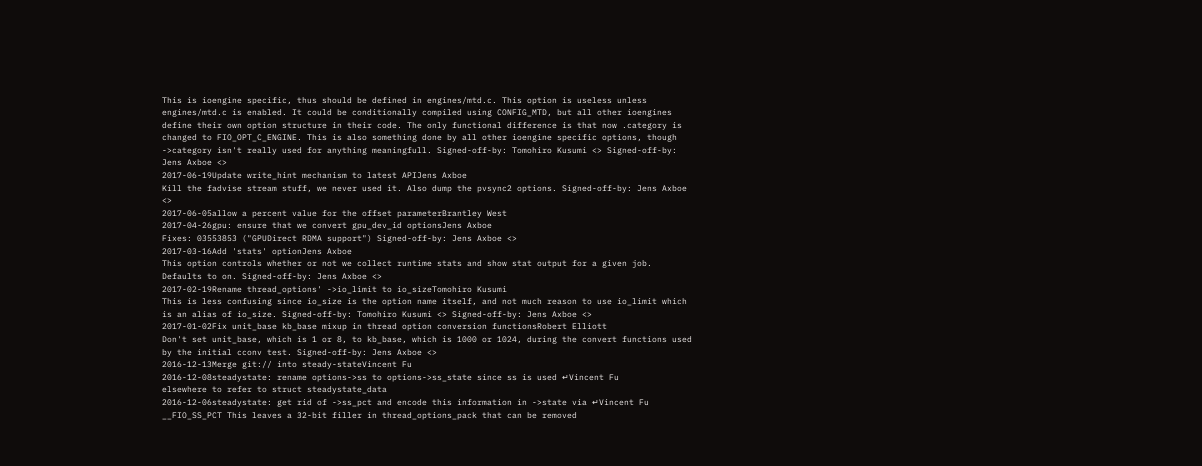This is ioengine specific, thus should be defined in engines/mtd.c. This option is useless unless engines/mtd.c is enabled. It could be conditionally compiled using CONFIG_MTD, but all other ioengines define their own option structure in their code. The only functional difference is that now .category is changed to FIO_OPT_C_ENGINE. This is also something done by all other ioengine specific options, though ->category isn't really used for anything meaningfull. Signed-off-by: Tomohiro Kusumi <> Signed-off-by: Jens Axboe <>
2017-06-19Update write_hint mechanism to latest APIJens Axboe
Kill the fadvise stream stuff, we never used it. Also dump the pvsync2 options. Signed-off-by: Jens Axboe <>
2017-06-05allow a percent value for the offset parameterBrantley West
2017-04-26gpu: ensure that we convert gpu_dev_id optionsJens Axboe
Fixes: 03553853 ("GPUDirect RDMA support") Signed-off-by: Jens Axboe <>
2017-03-16Add 'stats' optionJens Axboe
This option controls whether or not we collect runtime stats and show stat output for a given job. Defaults to on. Signed-off-by: Jens Axboe <>
2017-02-19Rename thread_options' ->io_limit to io_sizeTomohiro Kusumi
This is less confusing since io_size is the option name itself, and not much reason to use io_limit which is an alias of io_size. Signed-off-by: Tomohiro Kusumi <> Signed-off-by: Jens Axboe <>
2017-01-02Fix unit_base kb_base mixup in thread option conversion functionsRobert Elliott
Don't set unit_base, which is 1 or 8, to kb_base, which is 1000 or 1024, during the convert functions used by the initial cconv test. Signed-off-by: Jens Axboe <>
2016-12-13Merge git:// into steady-stateVincent Fu
2016-12-08steadystate: rename options->ss to options->ss_state since ss is used ↵Vincent Fu
elsewhere to refer to struct steadystate_data
2016-12-06steadystate: get rid of ->ss_pct and encode this information in ->state via ↵Vincent Fu
__FIO_SS_PCT This leaves a 32-bit filler in thread_options_pack that can be removed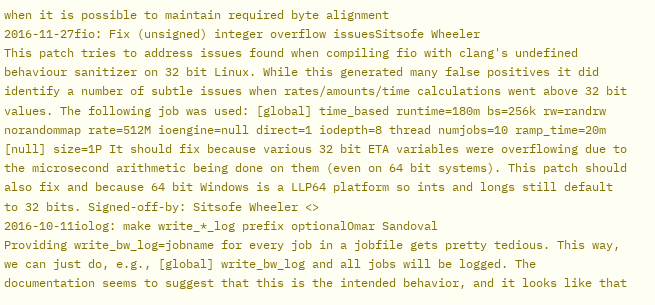when it is possible to maintain required byte alignment
2016-11-27fio: Fix (unsigned) integer overflow issuesSitsofe Wheeler
This patch tries to address issues found when compiling fio with clang's undefined behaviour sanitizer on 32 bit Linux. While this generated many false positives it did identify a number of subtle issues when rates/amounts/time calculations went above 32 bit values. The following job was used: [global] time_based runtime=180m bs=256k rw=randrw norandommap rate=512M ioengine=null direct=1 iodepth=8 thread numjobs=10 ramp_time=20m [null] size=1P It should fix because various 32 bit ETA variables were overflowing due to the microsecond arithmetic being done on them (even on 64 bit systems). This patch should also fix and because 64 bit Windows is a LLP64 platform so ints and longs still default to 32 bits. Signed-off-by: Sitsofe Wheeler <>
2016-10-11iolog: make write_*_log prefix optionalOmar Sandoval
Providing write_bw_log=jobname for every job in a jobfile gets pretty tedious. This way, we can just do, e.g., [global] write_bw_log and all jobs will be logged. The documentation seems to suggest that this is the intended behavior, and it looks like that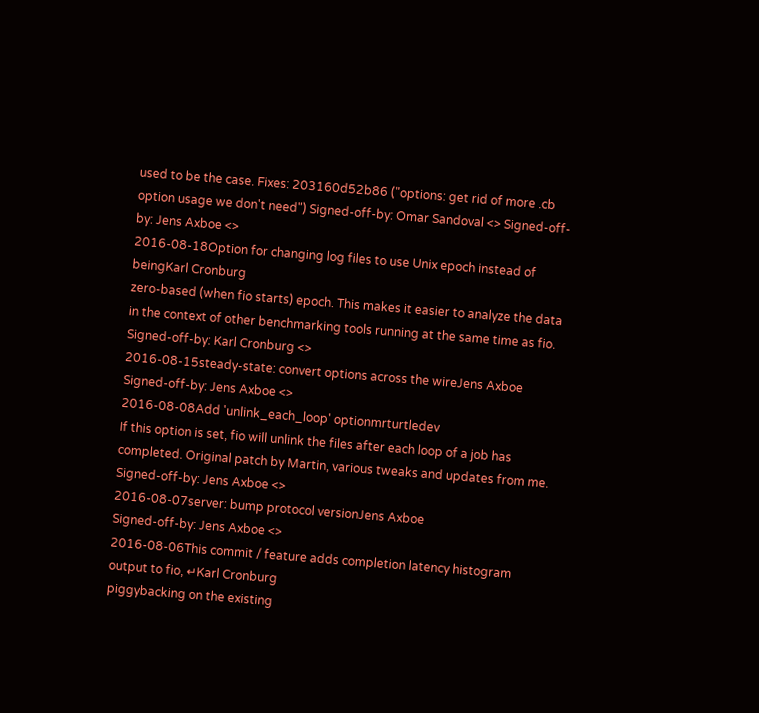used to be the case. Fixes: 203160d52b86 ("options: get rid of more .cb option usage we don't need") Signed-off-by: Omar Sandoval <> Signed-off-by: Jens Axboe <>
2016-08-18Option for changing log files to use Unix epoch instead of beingKarl Cronburg
zero-based (when fio starts) epoch. This makes it easier to analyze the data in the context of other benchmarking tools running at the same time as fio. Signed-off-by: Karl Cronburg <>
2016-08-15steady-state: convert options across the wireJens Axboe
Signed-off-by: Jens Axboe <>
2016-08-08Add 'unlink_each_loop' optionmrturtledev
If this option is set, fio will unlink the files after each loop of a job has completed. Original patch by Martin, various tweaks and updates from me. Signed-off-by: Jens Axboe <>
2016-08-07server: bump protocol versionJens Axboe
Signed-off-by: Jens Axboe <>
2016-08-06This commit / feature adds completion latency histogram output to fio, ↵Karl Cronburg
piggybacking on the existing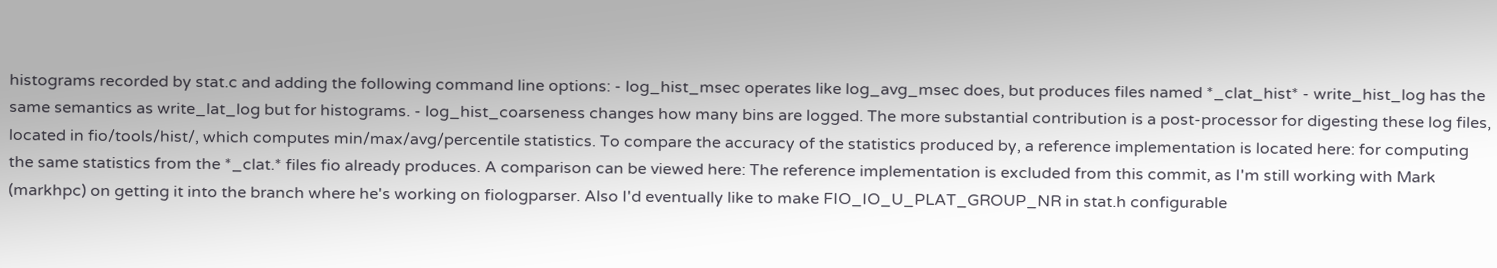histograms recorded by stat.c and adding the following command line options: - log_hist_msec operates like log_avg_msec does, but produces files named *_clat_hist* - write_hist_log has the same semantics as write_lat_log but for histograms. - log_hist_coarseness changes how many bins are logged. The more substantial contribution is a post-processor for digesting these log files, located in fio/tools/hist/, which computes min/max/avg/percentile statistics. To compare the accuracy of the statistics produced by, a reference implementation is located here: for computing the same statistics from the *_clat.* files fio already produces. A comparison can be viewed here: The reference implementation is excluded from this commit, as I'm still working with Mark (markhpc) on getting it into the branch where he's working on fiologparser. Also I'd eventually like to make FIO_IO_U_PLAT_GROUP_NR in stat.h configurable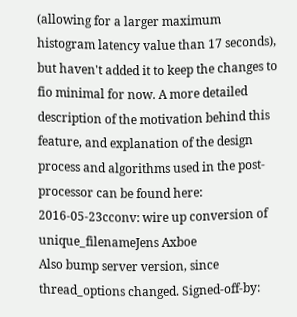(allowing for a larger maximum histogram latency value than 17 seconds), but haven't added it to keep the changes to fio minimal for now. A more detailed description of the motivation behind this feature, and explanation of the design process and algorithms used in the post-processor can be found here:
2016-05-23cconv: wire up conversion of unique_filenameJens Axboe
Also bump server version, since thread_options changed. Signed-off-by: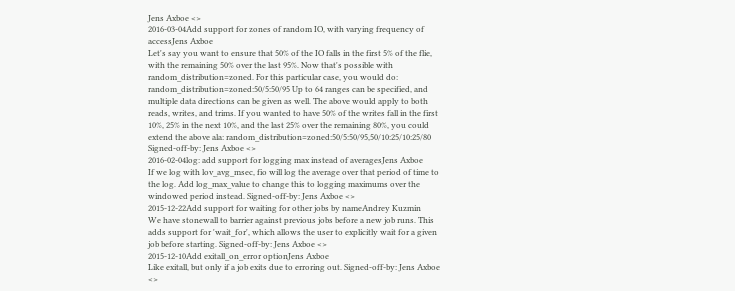Jens Axboe <>
2016-03-04Add support for zones of random IO, with varying frequency of accessJens Axboe
Let's say you want to ensure that 50% of the IO falls in the first 5% of the flie, with the remaining 50% over the last 95%. Now that's possible with random_distribution=zoned. For this particular case, you would do: random_distribution=zoned:50/5:50/95 Up to 64 ranges can be specified, and multiple data directions can be given as well. The above would apply to both reads, writes, and trims. If you wanted to have 50% of the writes fall in the first 10%, 25% in the next 10%, and the last 25% over the remaining 80%, you could extend the above ala: random_distribution=zoned:50/5:50/95,50/10:25/10:25/80 Signed-off-by: Jens Axboe <>
2016-02-04log: add support for logging max instead of averagesJens Axboe
If we log with lov_avg_msec, fio will log the average over that period of time to the log. Add log_max_value to change this to logging maximums over the windowed period instead. Signed-off-by: Jens Axboe <>
2015-12-22Add support for waiting for other jobs by nameAndrey Kuzmin
We have stonewall to barrier against previous jobs before a new job runs. This adds support for 'wait_for', which allows the user to explicitly wait for a given job before starting. Signed-off-by: Jens Axboe <>
2015-12-10Add exitall_on_error optionJens Axboe
Like exitall, but only if a job exits due to erroring out. Signed-off-by: Jens Axboe <>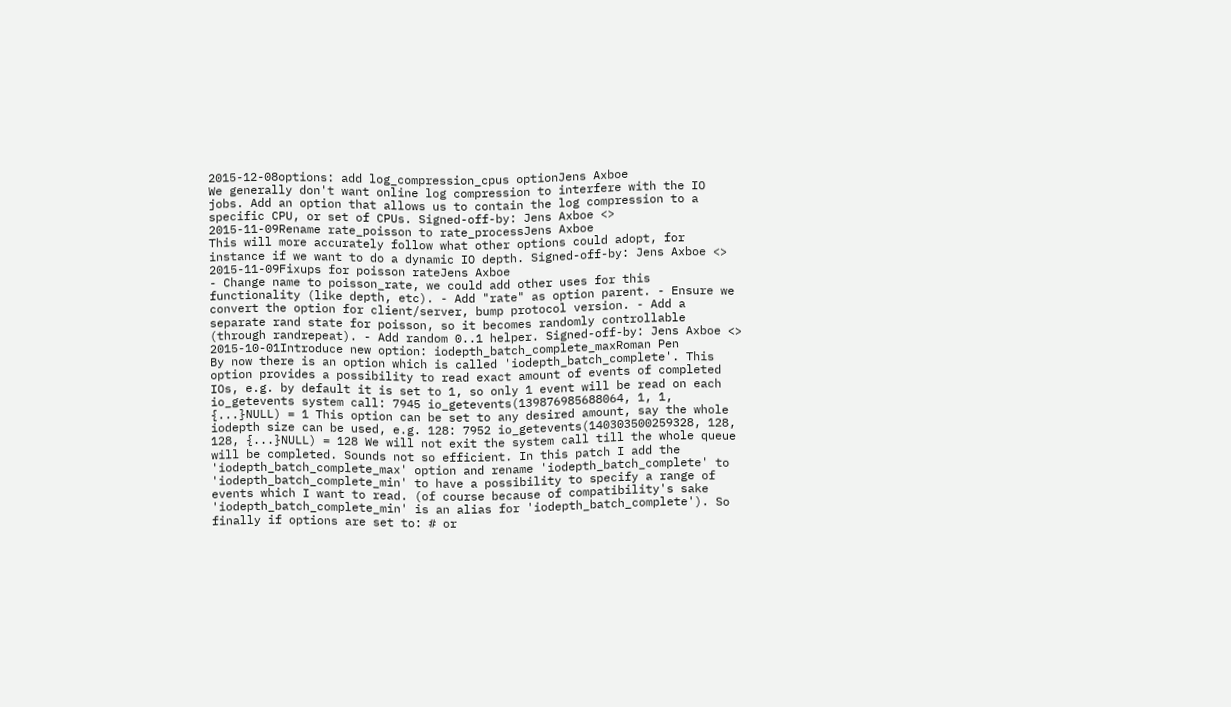2015-12-08options: add log_compression_cpus optionJens Axboe
We generally don't want online log compression to interfere with the IO jobs. Add an option that allows us to contain the log compression to a specific CPU, or set of CPUs. Signed-off-by: Jens Axboe <>
2015-11-09Rename rate_poisson to rate_processJens Axboe
This will more accurately follow what other options could adopt, for instance if we want to do a dynamic IO depth. Signed-off-by: Jens Axboe <>
2015-11-09Fixups for poisson rateJens Axboe
- Change name to poisson_rate, we could add other uses for this functionality (like depth, etc). - Add "rate" as option parent. - Ensure we convert the option for client/server, bump protocol version. - Add a separate rand state for poisson, so it becomes randomly controllable (through randrepeat). - Add random 0..1 helper. Signed-off-by: Jens Axboe <>
2015-10-01Introduce new option: iodepth_batch_complete_maxRoman Pen
By now there is an option which is called 'iodepth_batch_complete'. This option provides a possibility to read exact amount of events of completed IOs, e.g. by default it is set to 1, so only 1 event will be read on each io_getevents system call: 7945 io_getevents(139876985688064, 1, 1, {...}NULL) = 1 This option can be set to any desired amount, say the whole iodepth size can be used, e.g. 128: 7952 io_getevents(140303500259328, 128, 128, {...}NULL) = 128 We will not exit the system call till the whole queue will be completed. Sounds not so efficient. In this patch I add the 'iodepth_batch_complete_max' option and rename 'iodepth_batch_complete' to 'iodepth_batch_complete_min' to have a possibility to specify a range of events which I want to read. (of course because of compatibility's sake 'iodepth_batch_complete_min' is an alias for 'iodepth_batch_complete'). So finally if options are set to: # or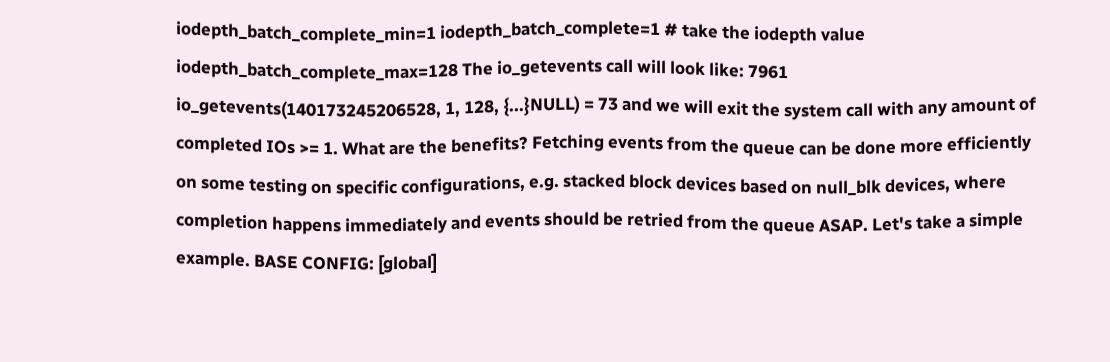iodepth_batch_complete_min=1 iodepth_batch_complete=1 # take the iodepth value iodepth_batch_complete_max=128 The io_getevents call will look like: 7961 io_getevents(140173245206528, 1, 128, {...}NULL) = 73 and we will exit the system call with any amount of completed IOs >= 1. What are the benefits? Fetching events from the queue can be done more efficiently on some testing on specific configurations, e.g. stacked block devices based on null_blk devices, where completion happens immediately and events should be retried from the queue ASAP. Let's take a simple example. BASE CONFIG: [global]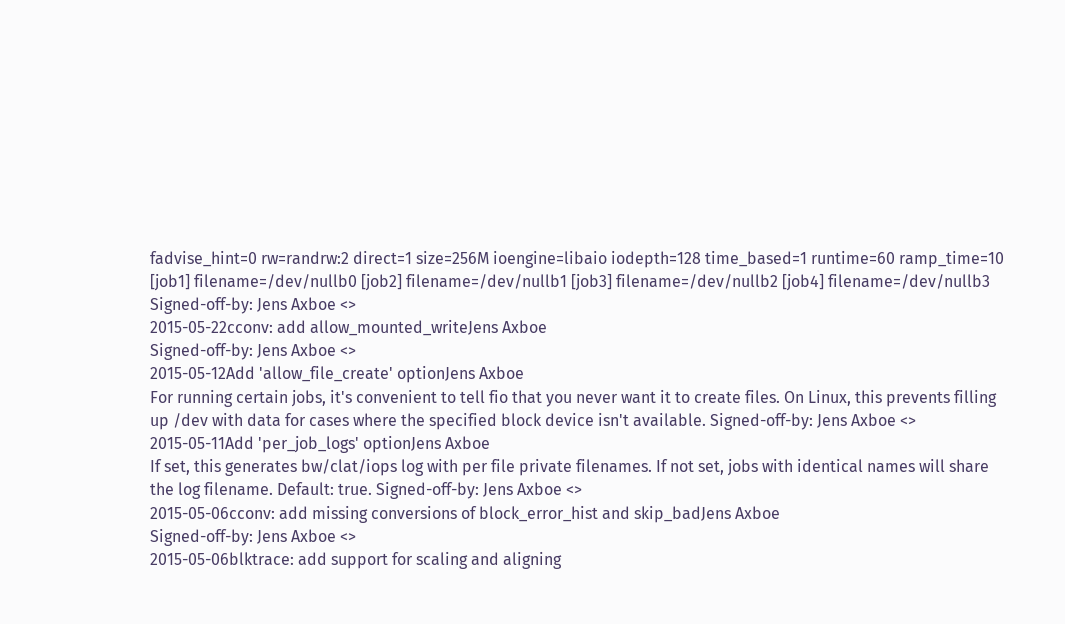fadvise_hint=0 rw=randrw:2 direct=1 size=256M ioengine=libaio iodepth=128 time_based=1 runtime=60 ramp_time=10 [job1] filename=/dev/nullb0 [job2] filename=/dev/nullb1 [job3] filename=/dev/nullb2 [job4] filename=/dev/nullb3 Signed-off-by: Jens Axboe <>
2015-05-22cconv: add allow_mounted_writeJens Axboe
Signed-off-by: Jens Axboe <>
2015-05-12Add 'allow_file_create' optionJens Axboe
For running certain jobs, it's convenient to tell fio that you never want it to create files. On Linux, this prevents filling up /dev with data for cases where the specified block device isn't available. Signed-off-by: Jens Axboe <>
2015-05-11Add 'per_job_logs' optionJens Axboe
If set, this generates bw/clat/iops log with per file private filenames. If not set, jobs with identical names will share the log filename. Default: true. Signed-off-by: Jens Axboe <>
2015-05-06cconv: add missing conversions of block_error_hist and skip_badJens Axboe
Signed-off-by: Jens Axboe <>
2015-05-06blktrace: add support for scaling and aligning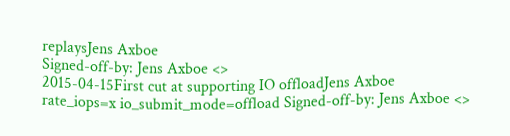replaysJens Axboe
Signed-off-by: Jens Axboe <>
2015-04-15First cut at supporting IO offloadJens Axboe
rate_iops=x io_submit_mode=offload Signed-off-by: Jens Axboe <>